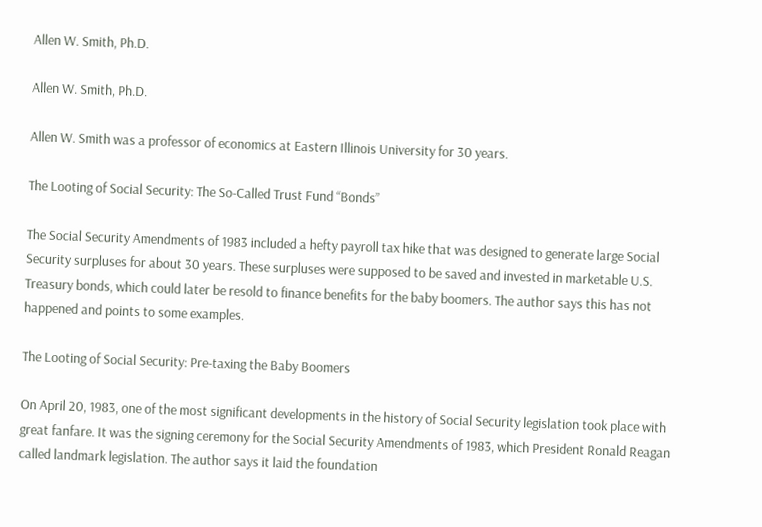Allen W. Smith, Ph.D.

Allen W. Smith, Ph.D.

Allen W. Smith was a professor of economics at Eastern Illinois University for 30 years.

The Looting of Social Security: The So-Called Trust Fund “Bonds”

The Social Security Amendments of 1983 included a hefty payroll tax hike that was designed to generate large Social Security surpluses for about 30 years. These surpluses were supposed to be saved and invested in marketable U.S. Treasury bonds, which could later be resold to finance benefits for the baby boomers. The author says this has not happened and points to some examples.

The Looting of Social Security: Pre-taxing the Baby Boomers

On April 20, 1983, one of the most significant developments in the history of Social Security legislation took place with great fanfare. It was the signing ceremony for the Social Security Amendments of 1983, which President Ronald Reagan called landmark legislation. The author says it laid the foundation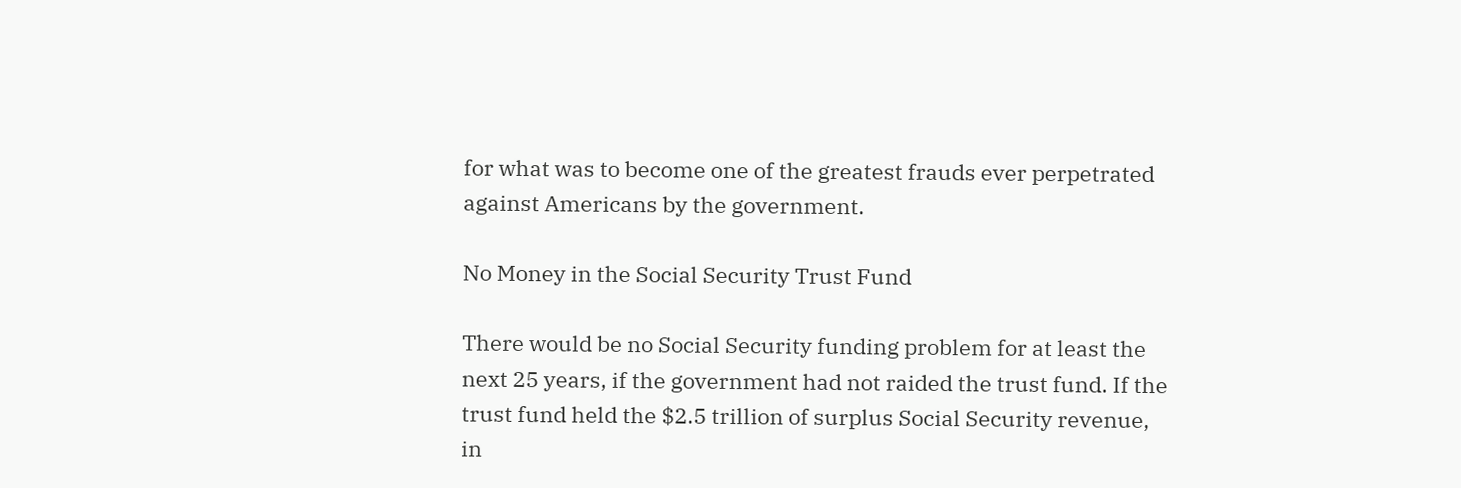for what was to become one of the greatest frauds ever perpetrated against Americans by the government.

No Money in the Social Security Trust Fund

There would be no Social Security funding problem for at least the next 25 years, if the government had not raided the trust fund. If the trust fund held the $2.5 trillion of surplus Social Security revenue, in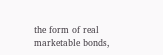the form of real marketable bonds,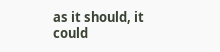as it should, it could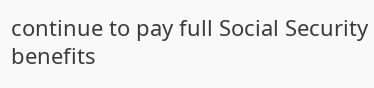continue to pay full Social Security benefits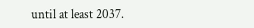until at least 2037.